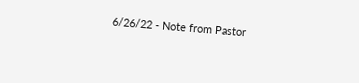6/26/22 - Note from Pastor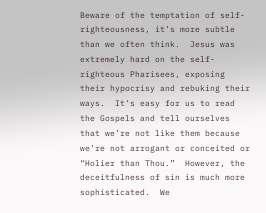Beware of the temptation of self-righteousness, it’s more subtle than we often think.  Jesus was extremely hard on the self-righteous Pharisees, exposing their hypocrisy and rebuking their ways.  It’s easy for us to read the Gospels and tell ourselves that we’re not like them because we’re not arrogant or conceited or “Holier than Thou.”  However, the deceitfulness of sin is much more sophisticated.  We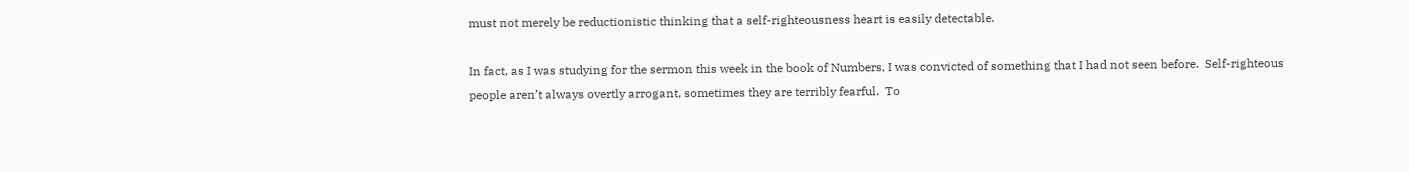must not merely be reductionistic thinking that a self-righteousness heart is easily detectable.

In fact, as I was studying for the sermon this week in the book of Numbers, I was convicted of something that I had not seen before.  Self-righteous people aren’t always overtly arrogant, sometimes they are terribly fearful.  To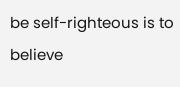be self-righteous is to believe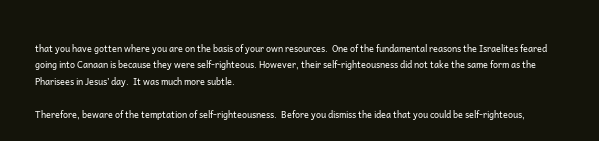that you have gotten where you are on the basis of your own resources.  One of the fundamental reasons the Israelites feared going into Canaan is because they were self-righteous. However, their self-righteousness did not take the same form as the Pharisees in Jesus’ day.  It was much more subtle.

Therefore, beware of the temptation of self-righteousness.  Before you dismiss the idea that you could be self-righteous,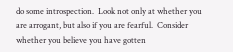do some introspection.  Look not only at whether you are arrogant, but also if you are fearful.  Consider whether you believe you have gotten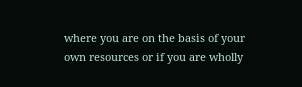where you are on the basis of your own resources or if you are wholly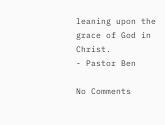leaning upon the grace of God in Christ.
- Pastor Ben

No Comments